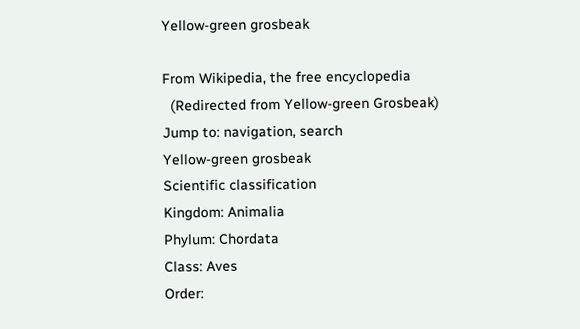Yellow-green grosbeak

From Wikipedia, the free encyclopedia
  (Redirected from Yellow-green Grosbeak)
Jump to: navigation, search
Yellow-green grosbeak
Scientific classification
Kingdom: Animalia
Phylum: Chordata
Class: Aves
Order: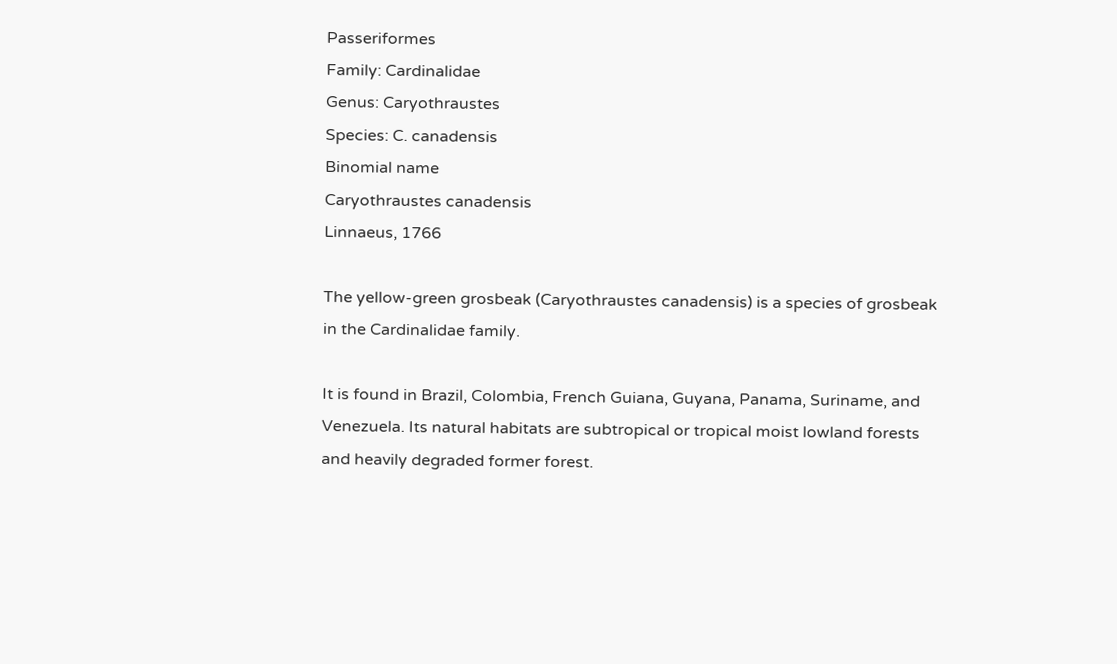Passeriformes
Family: Cardinalidae
Genus: Caryothraustes
Species: C. canadensis
Binomial name
Caryothraustes canadensis
Linnaeus, 1766

The yellow-green grosbeak (Caryothraustes canadensis) is a species of grosbeak in the Cardinalidae family.

It is found in Brazil, Colombia, French Guiana, Guyana, Panama, Suriname, and Venezuela. Its natural habitats are subtropical or tropical moist lowland forests and heavily degraded former forest.